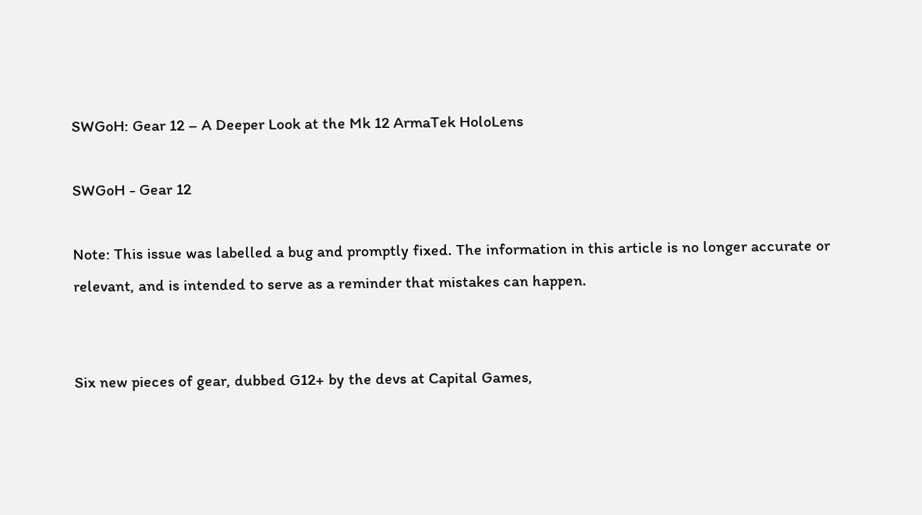SWGoH: Gear 12 – A Deeper Look at the Mk 12 ArmaTek HoloLens

SWGoH - Gear 12

Note: This issue was labelled a bug and promptly fixed. The information in this article is no longer accurate or relevant, and is intended to serve as a reminder that mistakes can happen.


Six new pieces of gear, dubbed G12+ by the devs at Capital Games,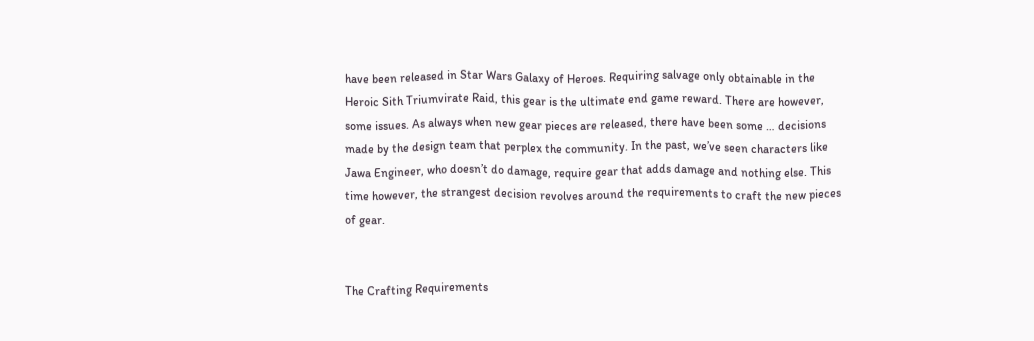have been released in Star Wars Galaxy of Heroes. Requiring salvage only obtainable in the Heroic Sith Triumvirate Raid, this gear is the ultimate end game reward. There are however, some issues. As always when new gear pieces are released, there have been some … decisions made by the design team that perplex the community. In the past, we’ve seen characters like Jawa Engineer, who doesn’t do damage, require gear that adds damage and nothing else. This time however, the strangest decision revolves around the requirements to craft the new pieces of gear.


The Crafting Requirements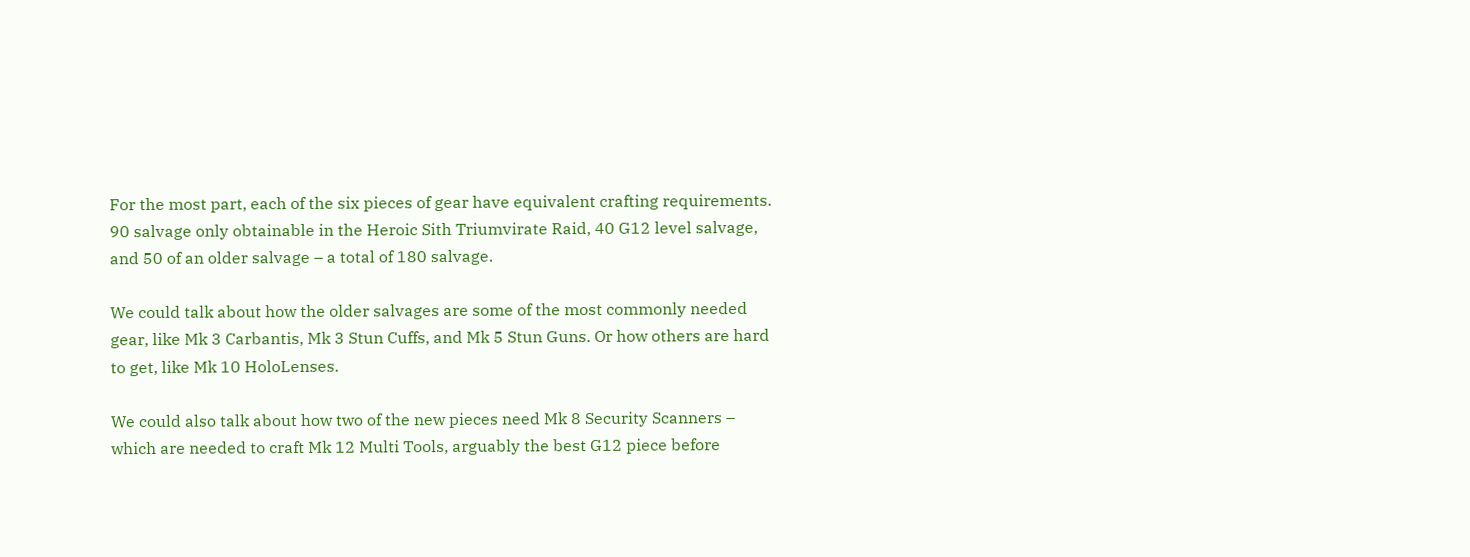For the most part, each of the six pieces of gear have equivalent crafting requirements. 90 salvage only obtainable in the Heroic Sith Triumvirate Raid, 40 G12 level salvage, and 50 of an older salvage – a total of 180 salvage.

We could talk about how the older salvages are some of the most commonly needed gear, like Mk 3 Carbantis, Mk 3 Stun Cuffs, and Mk 5 Stun Guns. Or how others are hard to get, like Mk 10 HoloLenses.

We could also talk about how two of the new pieces need Mk 8 Security Scanners – which are needed to craft Mk 12 Multi Tools, arguably the best G12 piece before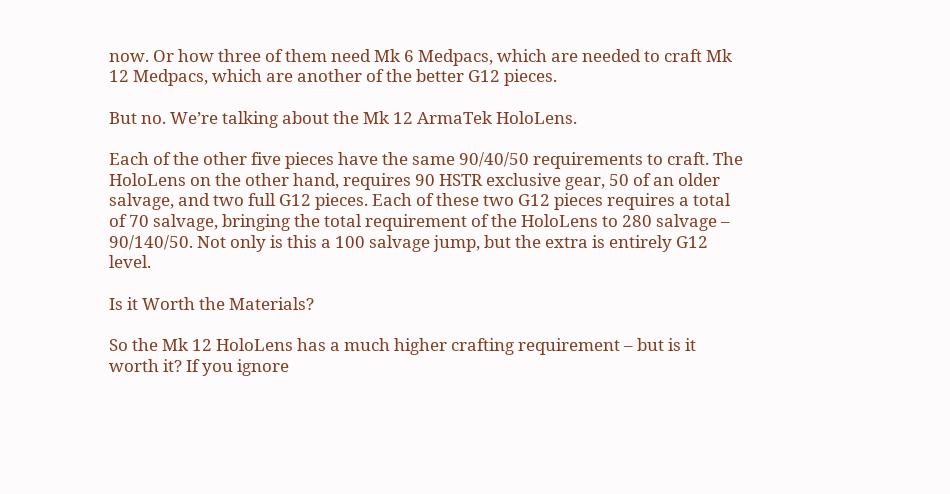now. Or how three of them need Mk 6 Medpacs, which are needed to craft Mk 12 Medpacs, which are another of the better G12 pieces.

But no. We’re talking about the Mk 12 ArmaTek HoloLens.

Each of the other five pieces have the same 90/40/50 requirements to craft. The HoloLens on the other hand, requires 90 HSTR exclusive gear, 50 of an older salvage, and two full G12 pieces. Each of these two G12 pieces requires a total of 70 salvage, bringing the total requirement of the HoloLens to 280 salvage – 90/140/50. Not only is this a 100 salvage jump, but the extra is entirely G12 level.

Is it Worth the Materials?

So the Mk 12 HoloLens has a much higher crafting requirement – but is it worth it? If you ignore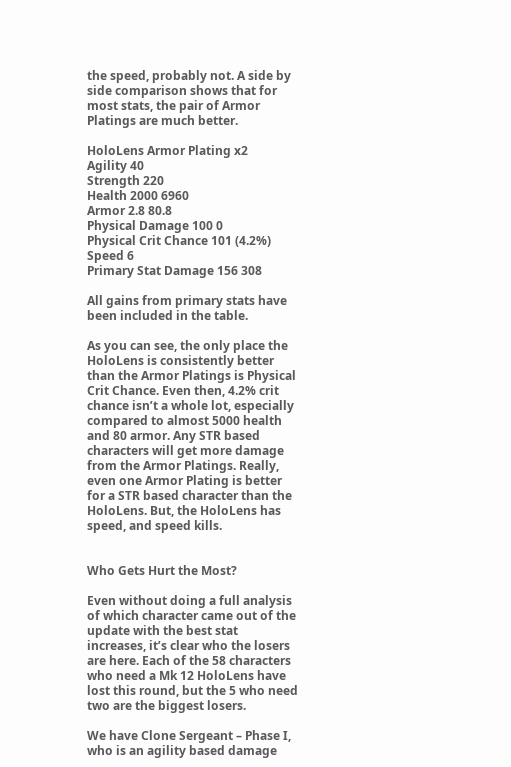the speed, probably not. A side by side comparison shows that for most stats, the pair of Armor Platings are much better.

HoloLens Armor Plating x2
Agility 40
Strength 220
Health 2000 6960
Armor 2.8 80.8
Physical Damage 100 0
Physical Crit Chance 101 (4.2%)
Speed 6
Primary Stat Damage 156 308

All gains from primary stats have been included in the table.

As you can see, the only place the HoloLens is consistently better than the Armor Platings is Physical Crit Chance. Even then, 4.2% crit chance isn’t a whole lot, especially compared to almost 5000 health and 80 armor. Any STR based characters will get more damage from the Armor Platings. Really, even one Armor Plating is better for a STR based character than the HoloLens. But, the HoloLens has speed, and speed kills.


Who Gets Hurt the Most?

Even without doing a full analysis of which character came out of the update with the best stat increases, it’s clear who the losers are here. Each of the 58 characters who need a Mk 12 HoloLens have lost this round, but the 5 who need two are the biggest losers.

We have Clone Sergeant – Phase I, who is an agility based damage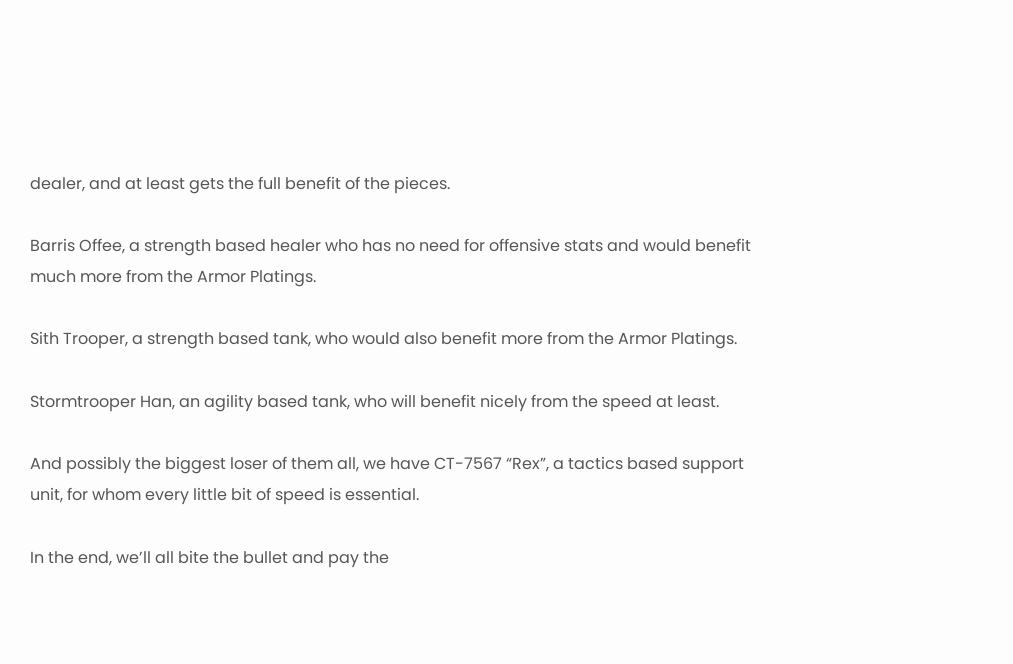dealer, and at least gets the full benefit of the pieces.

Barris Offee, a strength based healer who has no need for offensive stats and would benefit much more from the Armor Platings.

Sith Trooper, a strength based tank, who would also benefit more from the Armor Platings.

Stormtrooper Han, an agility based tank, who will benefit nicely from the speed at least.

And possibly the biggest loser of them all, we have CT-7567 “Rex”, a tactics based support unit, for whom every little bit of speed is essential.

In the end, we’ll all bite the bullet and pay the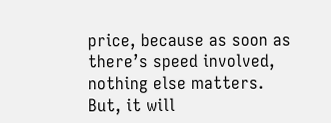price, because as soon as there’s speed involved, nothing else matters. But, it will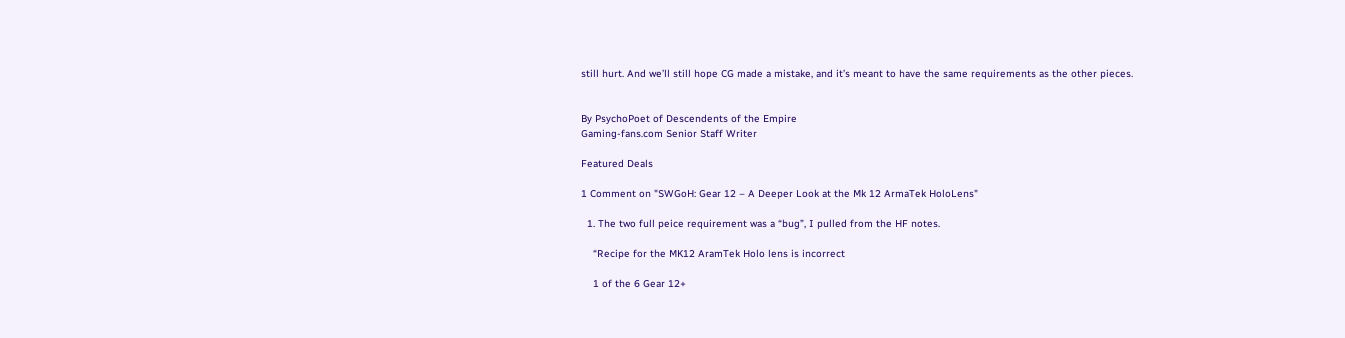still hurt. And we’ll still hope CG made a mistake, and it’s meant to have the same requirements as the other pieces.


By PsychoPoet of Descendents of the Empire
Gaming-fans.com Senior Staff Writer

Featured Deals

1 Comment on "SWGoH: Gear 12 – A Deeper Look at the Mk 12 ArmaTek HoloLens"

  1. The two full peice requirement was a “bug”, I pulled from the HF notes.

    “Recipe for the MK12 AramTek Holo lens is incorrect

    1 of the 6 Gear 12+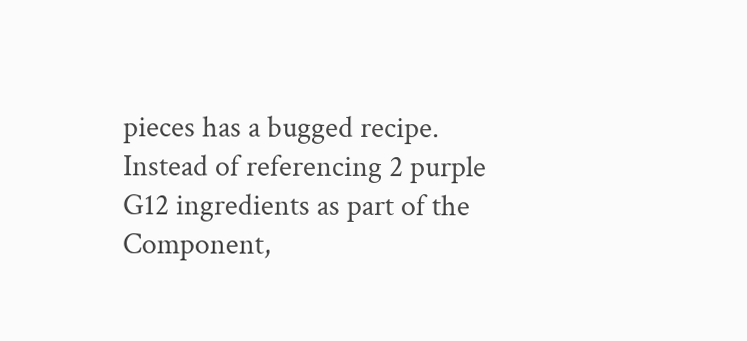pieces has a bugged recipe. Instead of referencing 2 purple G12 ingredients as part of the Component,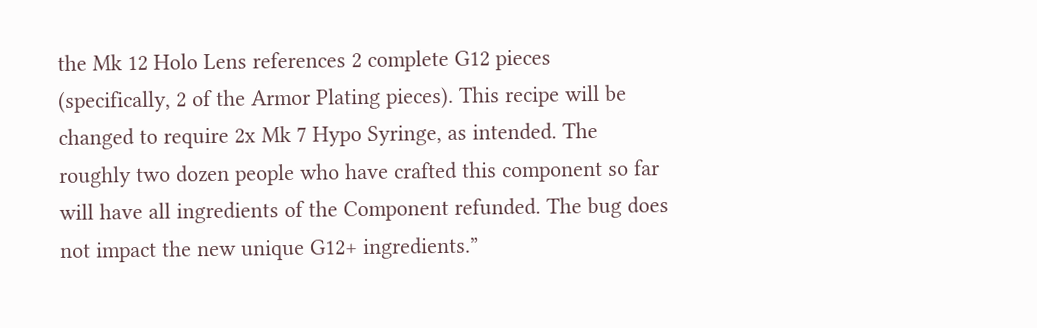the Mk 12 Holo Lens references 2 complete G12 pieces (specifically, 2 of the Armor Plating pieces). This recipe will be changed to require 2x Mk 7 Hypo Syringe, as intended. The roughly two dozen people who have crafted this component so far will have all ingredients of the Component refunded. The bug does not impact the new unique G12+ ingredients.”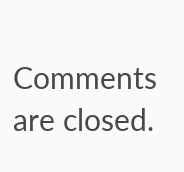Comments are closed.